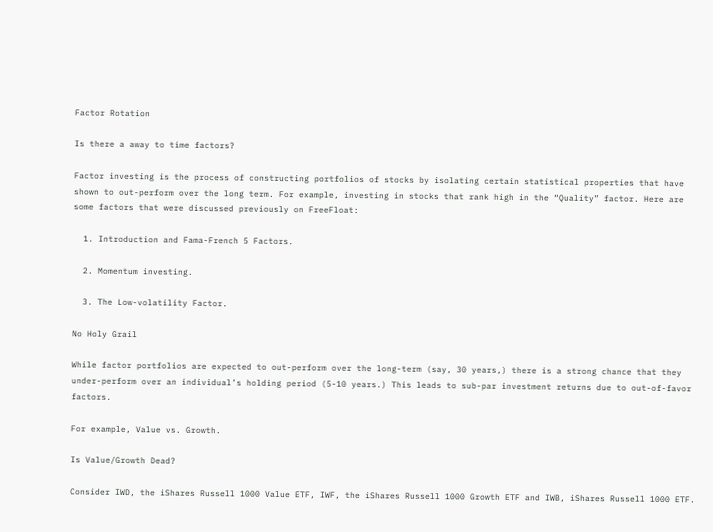Factor Rotation

Is there a away to time factors?

Factor investing is the process of constructing portfolios of stocks by isolating certain statistical properties that have shown to out-perform over the long term. For example, investing in stocks that rank high in the “Quality” factor. Here are some factors that were discussed previously on FreeFloat:

  1. Introduction and Fama-French 5 Factors.

  2. Momentum investing.

  3. The Low-volatility Factor.

No Holy Grail

While factor portfolios are expected to out-perform over the long-term (say, 30 years,) there is a strong chance that they under-perform over an individual’s holding period (5-10 years.) This leads to sub-par investment returns due to out-of-favor factors.

For example, Value vs. Growth.

Is Value/Growth Dead?

Consider IWD, the iShares Russell 1000 Value ETF, IWF, the iShares Russell 1000 Growth ETF and IWB, iShares Russell 1000 ETF.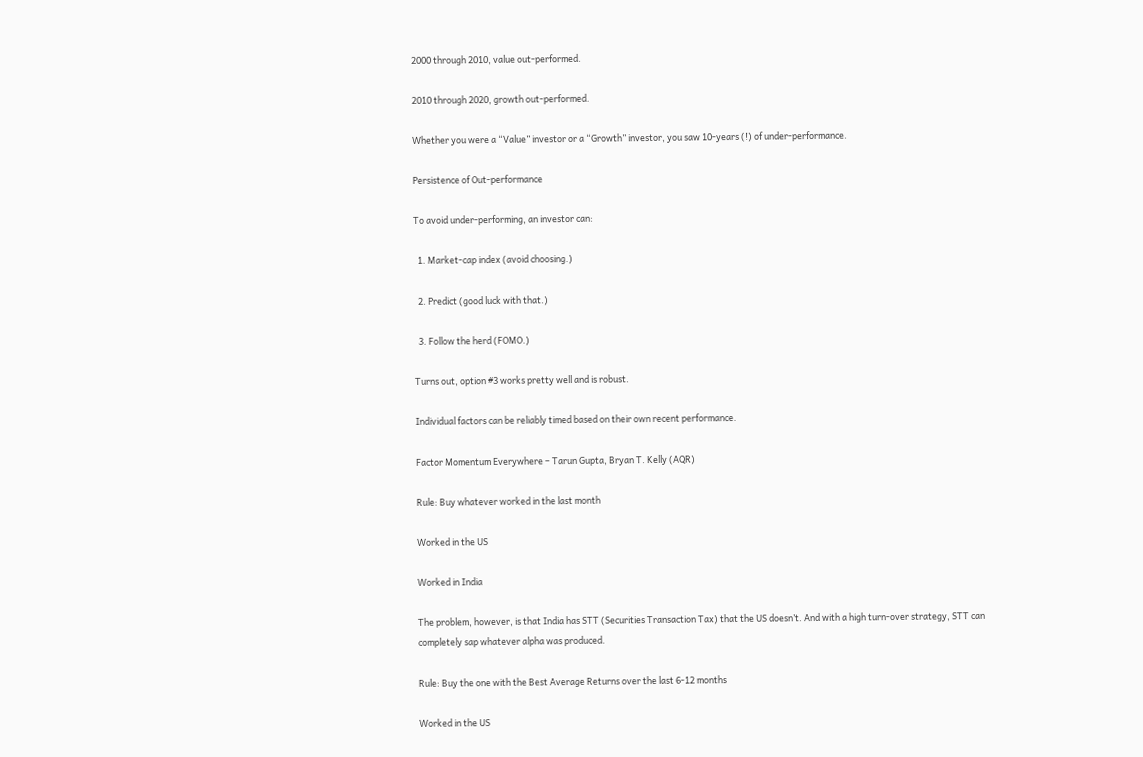2000 through 2010, value out-performed.

2010 through 2020, growth out-performed.

Whether you were a “Value” investor or a “Growth” investor, you saw 10-years (!) of under-performance.

Persistence of Out-performance

To avoid under-performing, an investor can:

  1. Market-cap index (avoid choosing.)

  2. Predict (good luck with that.)

  3. Follow the herd (FOMO.)

Turns out, option #3 works pretty well and is robust.

Individual factors can be reliably timed based on their own recent performance.

Factor Momentum Everywhere – Tarun Gupta, Bryan T. Kelly (AQR)

Rule: Buy whatever worked in the last month

Worked in the US

Worked in India

The problem, however, is that India has STT (Securities Transaction Tax) that the US doesn’t. And with a high turn-over strategy, STT can completely sap whatever alpha was produced.

Rule: Buy the one with the Best Average Returns over the last 6-12 months

Worked in the US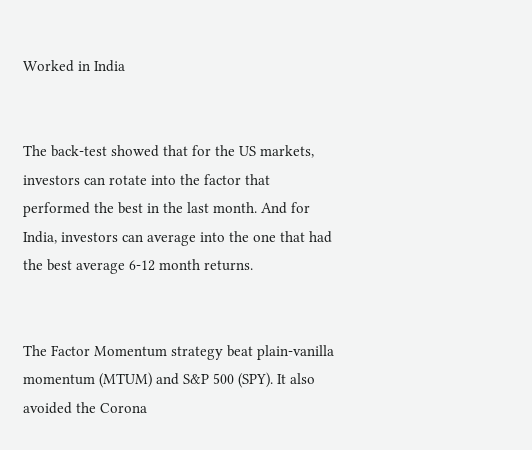Worked in India


The back-test showed that for the US markets, investors can rotate into the factor that performed the best in the last month. And for India, investors can average into the one that had the best average 6-12 month returns.


The Factor Momentum strategy beat plain-vanilla momentum (MTUM) and S&P 500 (SPY). It also avoided the Corona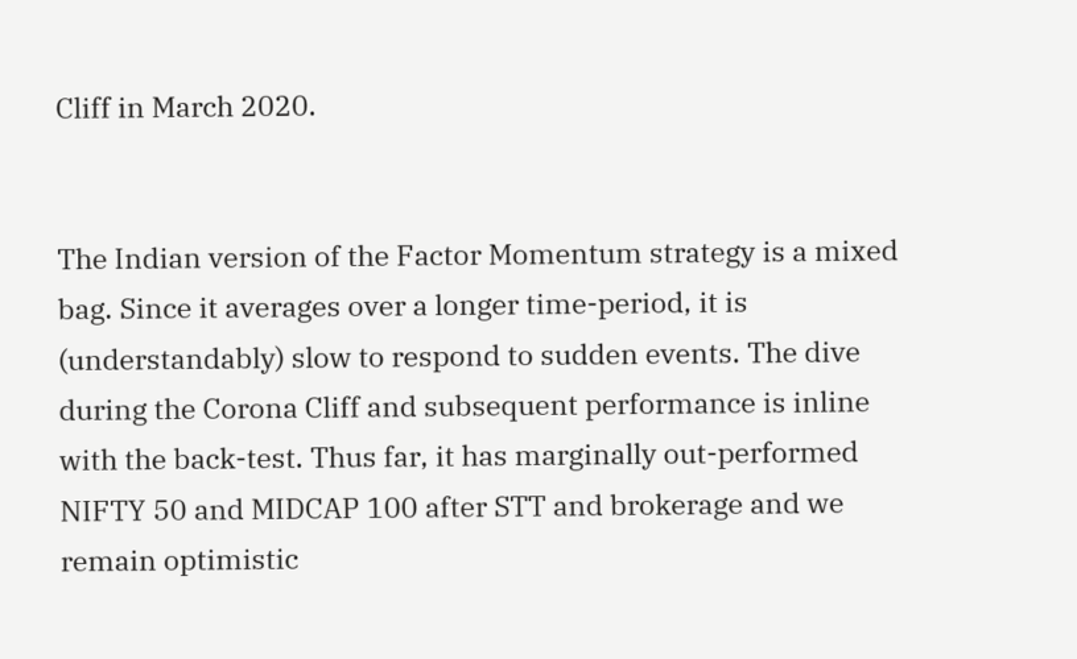Cliff in March 2020.


The Indian version of the Factor Momentum strategy is a mixed bag. Since it averages over a longer time-period, it is (understandably) slow to respond to sudden events. The dive during the Corona Cliff and subsequent performance is inline with the back-test. Thus far, it has marginally out-performed NIFTY 50 and MIDCAP 100 after STT and brokerage and we remain optimistic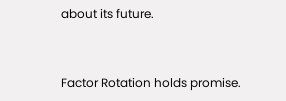about its future.


Factor Rotation holds promise.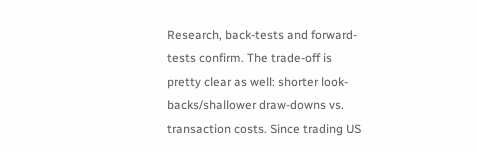Research, back-tests and forward-tests confirm. The trade-off is pretty clear as well: shorter look-backs/shallower draw-downs vs. transaction costs. Since trading US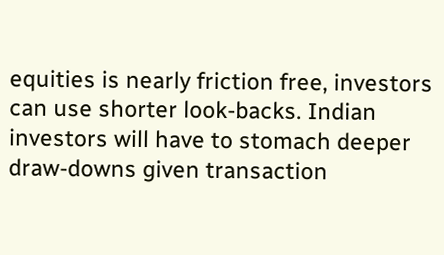equities is nearly friction free, investors can use shorter look-backs. Indian investors will have to stomach deeper draw-downs given transaction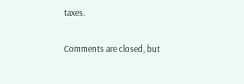taxes.

Comments are closed, but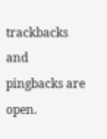trackbacks and pingbacks are open.